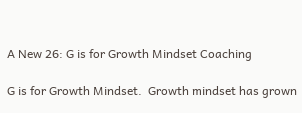A New 26: G is for Growth Mindset Coaching

G is for Growth Mindset.  Growth mindset has grown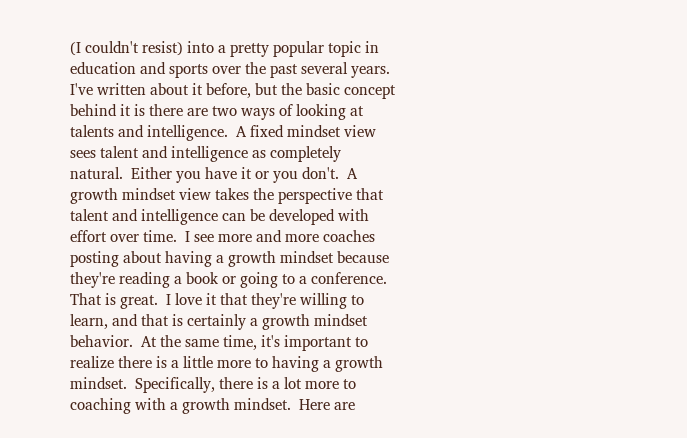(I couldn't resist) into a pretty popular topic in education and sports over the past several years.  I've written about it before, but the basic concept behind it is there are two ways of looking at talents and intelligence.  A fixed mindset view sees talent and intelligence as completely natural.  Either you have it or you don't.  A growth mindset view takes the perspective that talent and intelligence can be developed with effort over time.  I see more and more coaches posting about having a growth mindset because they're reading a book or going to a conference.  That is great.  I love it that they're willing to learn, and that is certainly a growth mindset behavior.  At the same time, it's important to realize there is a little more to having a growth mindset.  Specifically, there is a lot more to coaching with a growth mindset.  Here are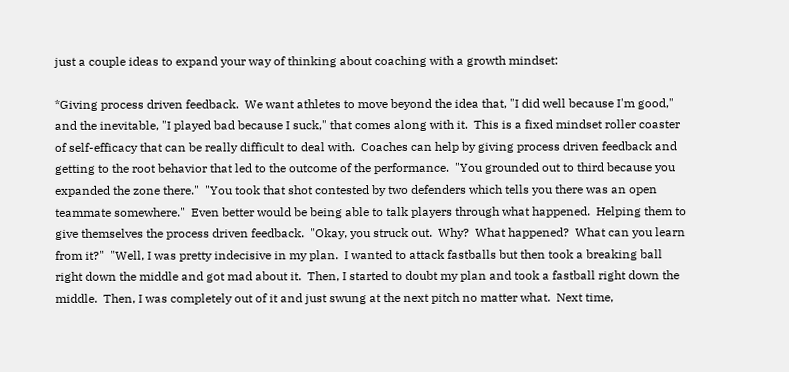just a couple ideas to expand your way of thinking about coaching with a growth mindset:

*Giving process driven feedback.  We want athletes to move beyond the idea that, "I did well because I'm good," and the inevitable, "I played bad because I suck," that comes along with it.  This is a fixed mindset roller coaster of self-efficacy that can be really difficult to deal with.  Coaches can help by giving process driven feedback and getting to the root behavior that led to the outcome of the performance.  "You grounded out to third because you expanded the zone there."  "You took that shot contested by two defenders which tells you there was an open teammate somewhere."  Even better would be being able to talk players through what happened.  Helping them to give themselves the process driven feedback.  "Okay, you struck out.  Why?  What happened?  What can you learn from it?"  "Well, I was pretty indecisive in my plan.  I wanted to attack fastballs but then took a breaking ball right down the middle and got mad about it.  Then, I started to doubt my plan and took a fastball right down the middle.  Then, I was completely out of it and just swung at the next pitch no matter what.  Next time,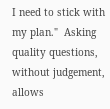I need to stick with my plan."  Asking quality questions, without judgement, allows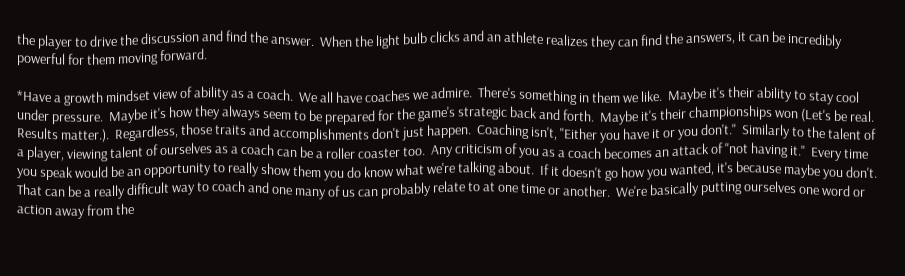the player to drive the discussion and find the answer.  When the light bulb clicks and an athlete realizes they can find the answers, it can be incredibly powerful for them moving forward.

*Have a growth mindset view of ability as a coach.  We all have coaches we admire.  There's something in them we like.  Maybe it's their ability to stay cool under pressure.  Maybe it's how they always seem to be prepared for the game's strategic back and forth.  Maybe it's their championships won (Let's be real.  Results matter.).  Regardless, those traits and accomplishments don't just happen.  Coaching isn't, "Either you have it or you don't."  Similarly to the talent of a player, viewing talent of ourselves as a coach can be a roller coaster too.  Any criticism of you as a coach becomes an attack of "not having it."  Every time you speak would be an opportunity to really show them you do know what we're talking about.  If it doesn't go how you wanted, it's because maybe you don't.  That can be a really difficult way to coach and one many of us can probably relate to at one time or another.  We're basically putting ourselves one word or action away from the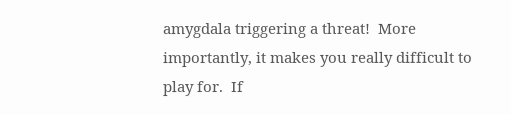amygdala triggering a threat!  More importantly, it makes you really difficult to play for.  If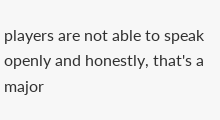players are not able to speak openly and honestly, that's a major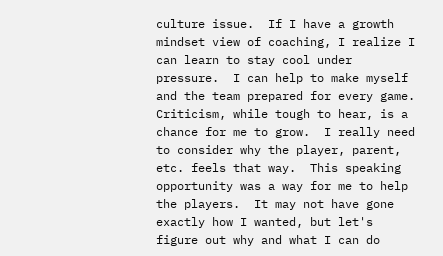culture issue.  If I have a growth mindset view of coaching, I realize I can learn to stay cool under pressure.  I can help to make myself and the team prepared for every game.  Criticism, while tough to hear, is a chance for me to grow.  I really need to consider why the player, parent, etc. feels that way.  This speaking opportunity was a way for me to help the players.  It may not have gone exactly how I wanted, but let's figure out why and what I can do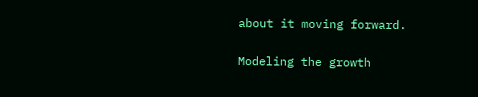about it moving forward.

Modeling the growth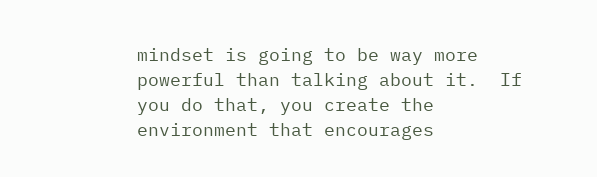mindset is going to be way more powerful than talking about it.  If you do that, you create the environment that encourages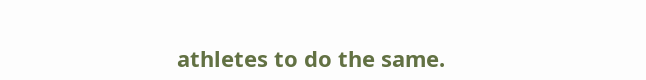athletes to do the same.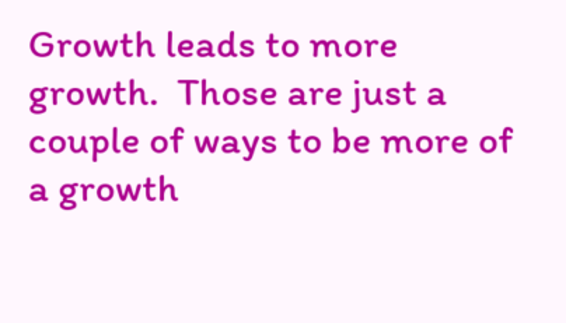Growth leads to more growth.  Those are just a couple of ways to be more of a growth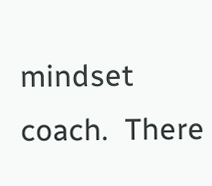mindset coach.  There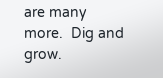are many more.  Dig and grow.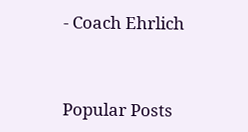- Coach Ehrlich


Popular Posts